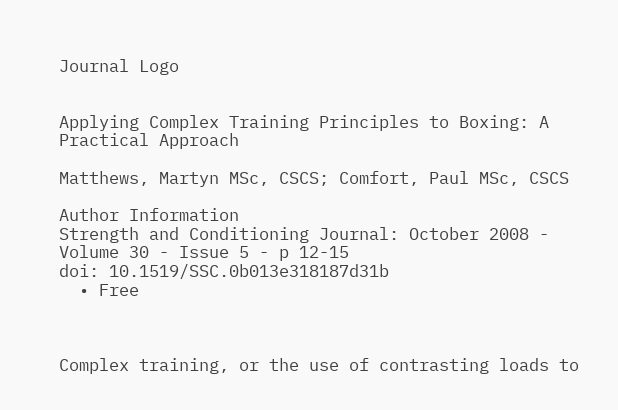Journal Logo


Applying Complex Training Principles to Boxing: A Practical Approach

Matthews, Martyn MSc, CSCS; Comfort, Paul MSc, CSCS

Author Information
Strength and Conditioning Journal: October 2008 - Volume 30 - Issue 5 - p 12-15
doi: 10.1519/SSC.0b013e318187d31b
  • Free



Complex training, or the use of contrasting loads to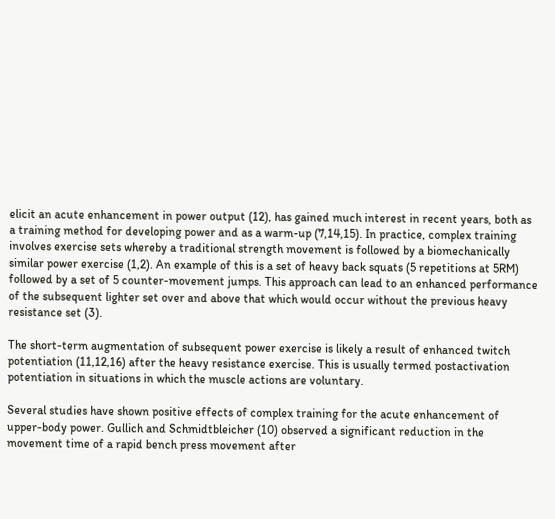elicit an acute enhancement in power output (12), has gained much interest in recent years, both as a training method for developing power and as a warm-up (7,14,15). In practice, complex training involves exercise sets whereby a traditional strength movement is followed by a biomechanically similar power exercise (1,2). An example of this is a set of heavy back squats (5 repetitions at 5RM) followed by a set of 5 counter-movement jumps. This approach can lead to an enhanced performance of the subsequent lighter set over and above that which would occur without the previous heavy resistance set (3).

The short-term augmentation of subsequent power exercise is likely a result of enhanced twitch potentiation (11,12,16) after the heavy resistance exercise. This is usually termed postactivation potentiation in situations in which the muscle actions are voluntary.

Several studies have shown positive effects of complex training for the acute enhancement of upper-body power. Gullich and Schmidtbleicher (10) observed a significant reduction in the movement time of a rapid bench press movement after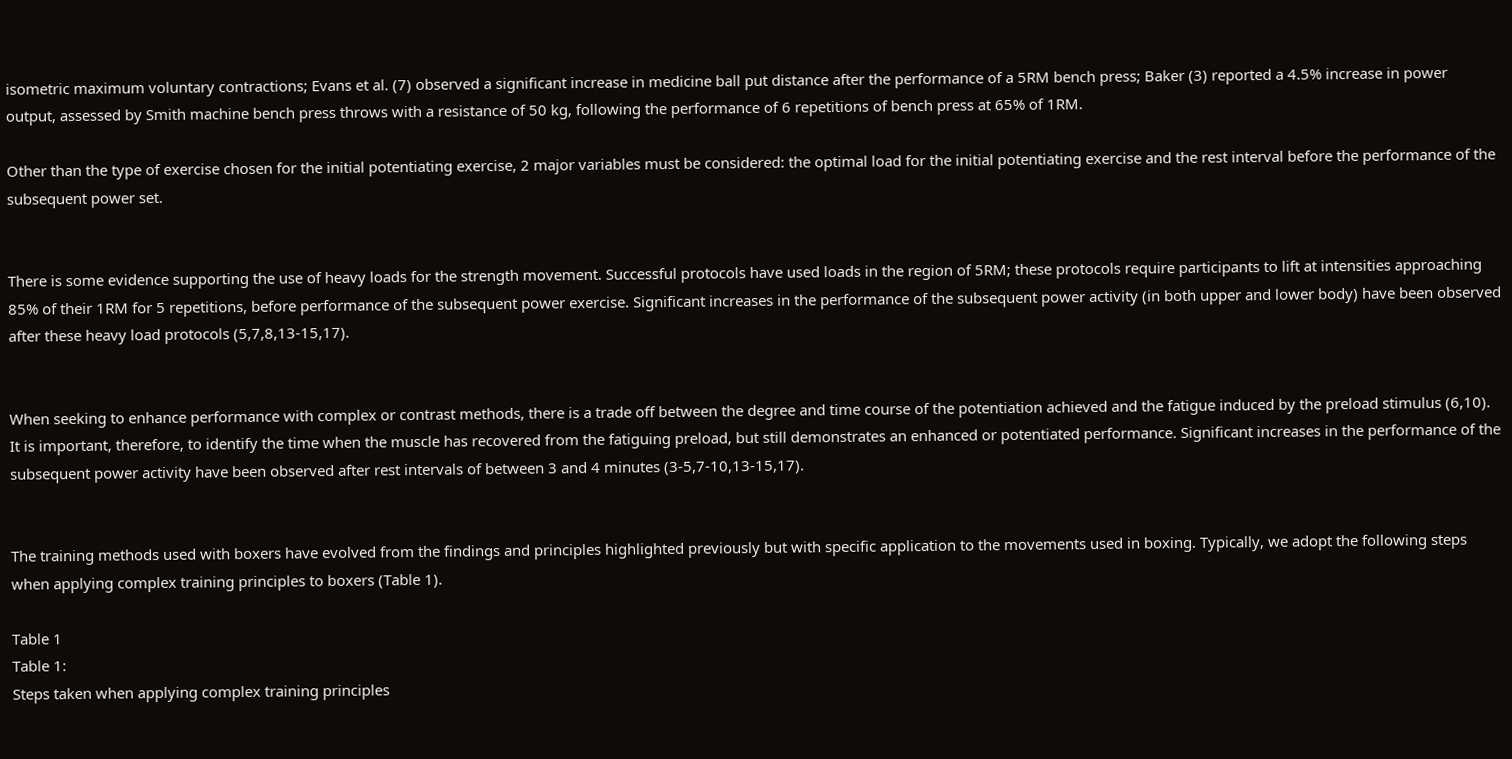isometric maximum voluntary contractions; Evans et al. (7) observed a significant increase in medicine ball put distance after the performance of a 5RM bench press; Baker (3) reported a 4.5% increase in power output, assessed by Smith machine bench press throws with a resistance of 50 kg, following the performance of 6 repetitions of bench press at 65% of 1RM.

Other than the type of exercise chosen for the initial potentiating exercise, 2 major variables must be considered: the optimal load for the initial potentiating exercise and the rest interval before the performance of the subsequent power set.


There is some evidence supporting the use of heavy loads for the strength movement. Successful protocols have used loads in the region of 5RM; these protocols require participants to lift at intensities approaching 85% of their 1RM for 5 repetitions, before performance of the subsequent power exercise. Significant increases in the performance of the subsequent power activity (in both upper and lower body) have been observed after these heavy load protocols (5,7,8,13-15,17).


When seeking to enhance performance with complex or contrast methods, there is a trade off between the degree and time course of the potentiation achieved and the fatigue induced by the preload stimulus (6,10). It is important, therefore, to identify the time when the muscle has recovered from the fatiguing preload, but still demonstrates an enhanced or potentiated performance. Significant increases in the performance of the subsequent power activity have been observed after rest intervals of between 3 and 4 minutes (3-5,7-10,13-15,17).


The training methods used with boxers have evolved from the findings and principles highlighted previously but with specific application to the movements used in boxing. Typically, we adopt the following steps when applying complex training principles to boxers (Table 1).

Table 1
Table 1:
Steps taken when applying complex training principles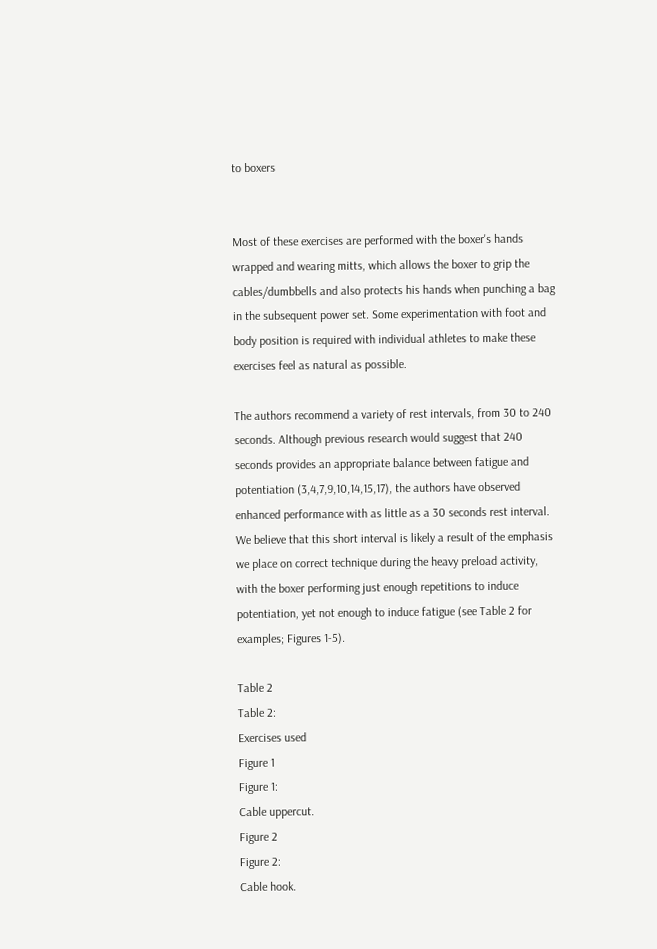to boxers


Most of these exercises are performed with the boxer's hands wrapped and wearing mitts, which allows the boxer to grip the cables/dumbbells and also protects his hands when punching a bag in the subsequent power set. Some experimentation with foot and body position is required with individual athletes to make these exercises feel as natural as possible.

The authors recommend a variety of rest intervals, from 30 to 240 seconds. Although previous research would suggest that 240 seconds provides an appropriate balance between fatigue and potentiation (3,4,7,9,10,14,15,17), the authors have observed enhanced performance with as little as a 30 seconds rest interval. We believe that this short interval is likely a result of the emphasis we place on correct technique during the heavy preload activity, with the boxer performing just enough repetitions to induce potentiation, yet not enough to induce fatigue (see Table 2 for examples; Figures 1-5).

Table 2
Table 2:
Exercises used
Figure 1
Figure 1:
Cable uppercut.
Figure 2
Figure 2:
Cable hook.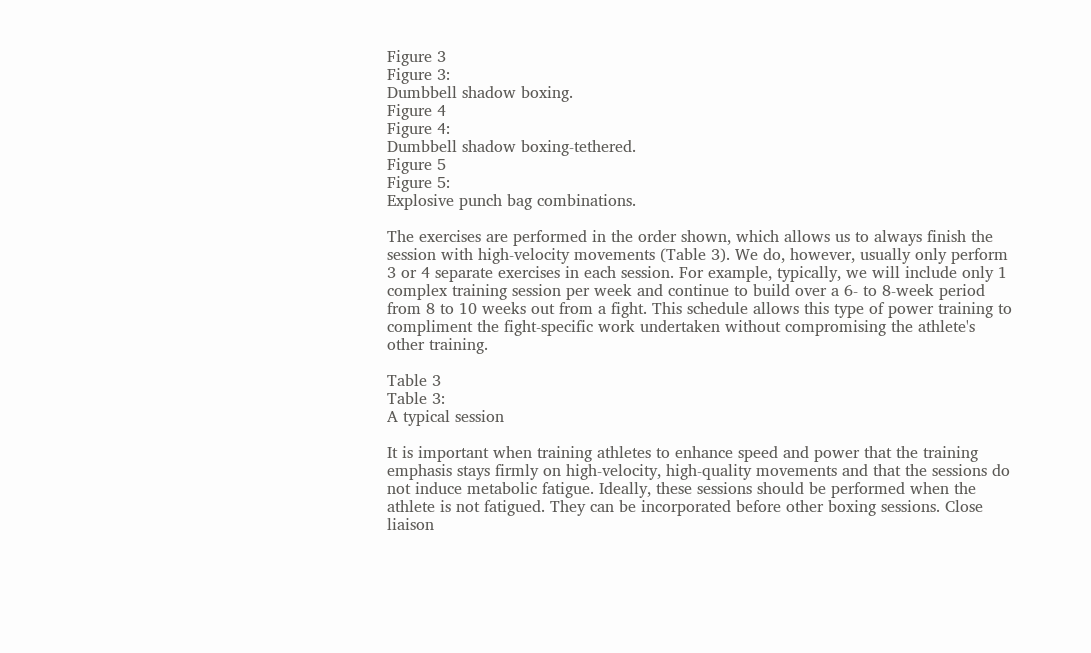Figure 3
Figure 3:
Dumbbell shadow boxing.
Figure 4
Figure 4:
Dumbbell shadow boxing-tethered.
Figure 5
Figure 5:
Explosive punch bag combinations.

The exercises are performed in the order shown, which allows us to always finish the session with high-velocity movements (Table 3). We do, however, usually only perform 3 or 4 separate exercises in each session. For example, typically, we will include only 1 complex training session per week and continue to build over a 6- to 8-week period from 8 to 10 weeks out from a fight. This schedule allows this type of power training to compliment the fight-specific work undertaken without compromising the athlete's other training.

Table 3
Table 3:
A typical session

It is important when training athletes to enhance speed and power that the training emphasis stays firmly on high-velocity, high-quality movements and that the sessions do not induce metabolic fatigue. Ideally, these sessions should be performed when the athlete is not fatigued. They can be incorporated before other boxing sessions. Close liaison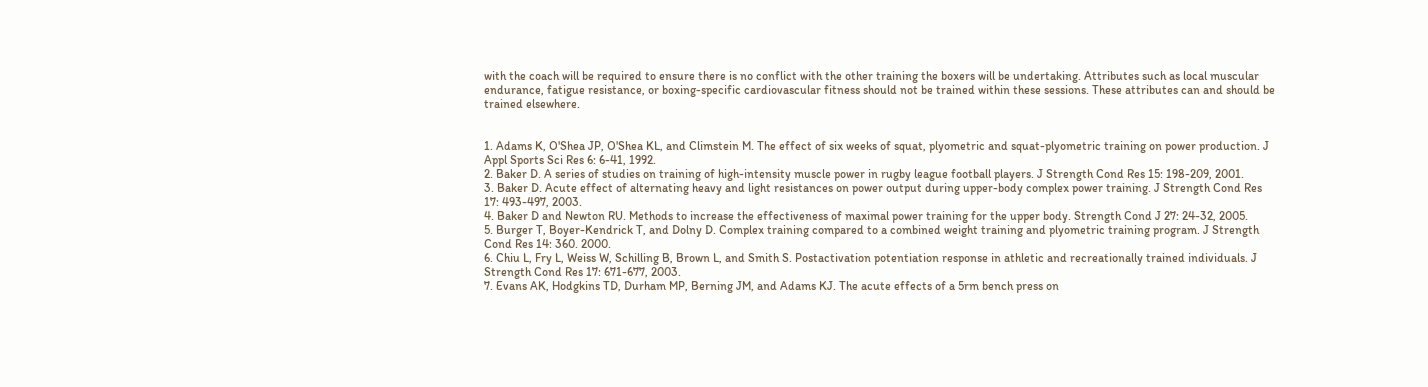with the coach will be required to ensure there is no conflict with the other training the boxers will be undertaking. Attributes such as local muscular endurance, fatigue resistance, or boxing-specific cardiovascular fitness should not be trained within these sessions. These attributes can and should be trained elsewhere.


1. Adams K, O'Shea JP, O'Shea KL, and Climstein M. The effect of six weeks of squat, plyometric and squat-plyometric training on power production. J Appl Sports Sci Res 6: 6-41, 1992.
2. Baker D. A series of studies on training of high-intensity muscle power in rugby league football players. J Strength Cond Res 15: 198-209, 2001.
3. Baker D. Acute effect of alternating heavy and light resistances on power output during upper-body complex power training. J Strength Cond Res 17: 493-497, 2003.
4. Baker D and Newton RU. Methods to increase the effectiveness of maximal power training for the upper body. Strength Cond J 27: 24-32, 2005.
5. Burger T, Boyer-Kendrick T, and Dolny D. Complex training compared to a combined weight training and plyometric training program. J Strength Cond Res 14: 360. 2000.
6. Chiu L, Fry L, Weiss W, Schilling B, Brown L, and Smith S. Postactivation potentiation response in athletic and recreationally trained individuals. J Strength Cond Res 17: 671-677, 2003.
7. Evans AK, Hodgkins TD, Durham MP, Berning JM, and Adams KJ. The acute effects of a 5rm bench press on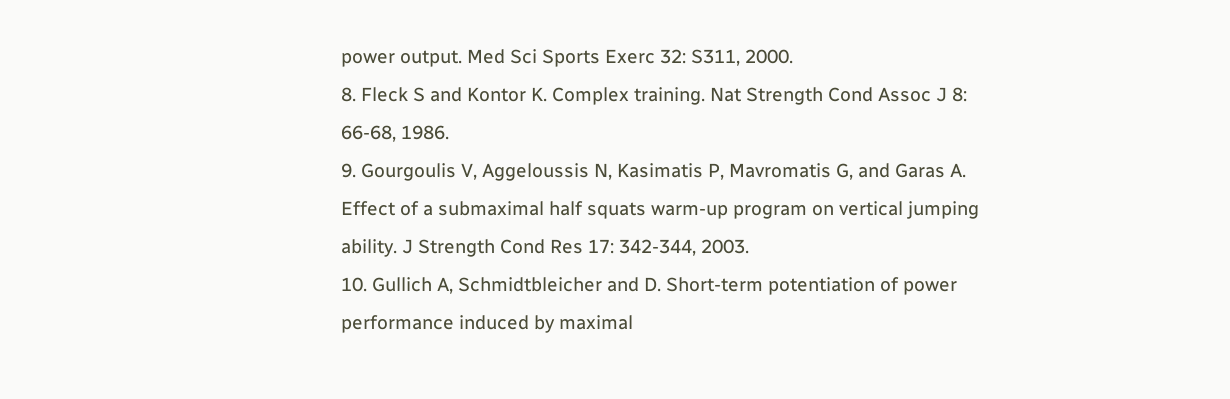power output. Med Sci Sports Exerc 32: S311, 2000.
8. Fleck S and Kontor K. Complex training. Nat Strength Cond Assoc J 8: 66-68, 1986.
9. Gourgoulis V, Aggeloussis N, Kasimatis P, Mavromatis G, and Garas A. Effect of a submaximal half squats warm-up program on vertical jumping ability. J Strength Cond Res 17: 342-344, 2003.
10. Gullich A, Schmidtbleicher and D. Short-term potentiation of power performance induced by maximal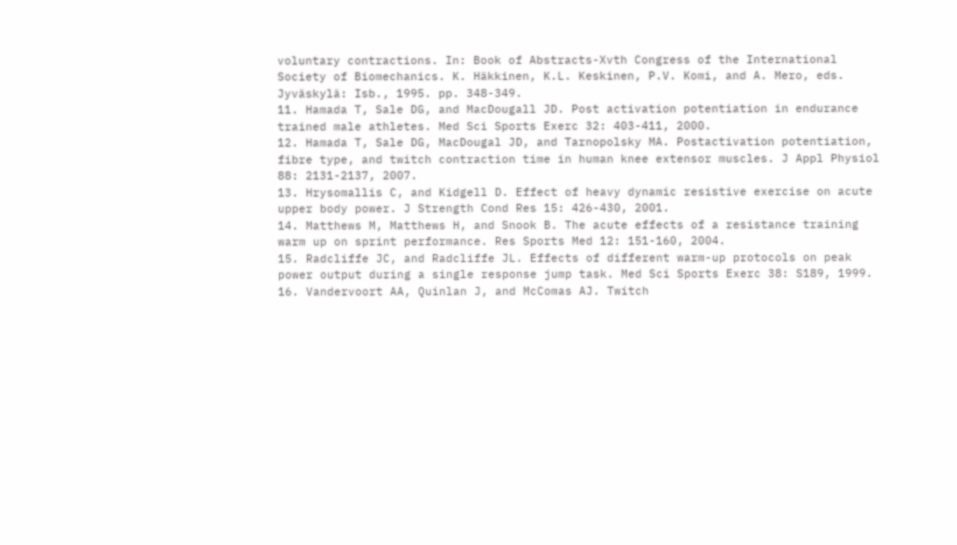voluntary contractions. In: Book of Abstracts-Xvth Congress of the International Society of Biomechanics. K. Häkkinen, K.L. Keskinen, P.V. Komi, and A. Mero, eds. Jyväskylä: Isb., 1995. pp. 348-349.
11. Hamada T, Sale DG, and MacDougall JD. Post activation potentiation in endurance trained male athletes. Med Sci Sports Exerc 32: 403-411, 2000.
12. Hamada T, Sale DG, MacDougal JD, and Tarnopolsky MA. Postactivation potentiation, fibre type, and twitch contraction time in human knee extensor muscles. J Appl Physiol 88: 2131-2137, 2007.
13. Hrysomallis C, and Kidgell D. Effect of heavy dynamic resistive exercise on acute upper body power. J Strength Cond Res 15: 426-430, 2001.
14. Matthews M, Matthews H, and Snook B. The acute effects of a resistance training warm up on sprint performance. Res Sports Med 12: 151-160, 2004.
15. Radcliffe JC, and Radcliffe JL. Effects of different warm-up protocols on peak power output during a single response jump task. Med Sci Sports Exerc 38: S189, 1999.
16. Vandervoort AA, Quinlan J, and McComas AJ. Twitch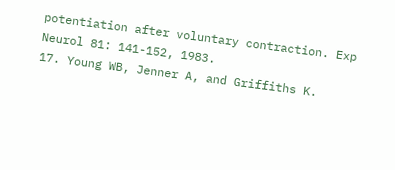potentiation after voluntary contraction. Exp Neurol 81: 141-152, 1983.
17. Young WB, Jenner A, and Griffiths K.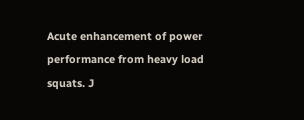Acute enhancement of power performance from heavy load squats. J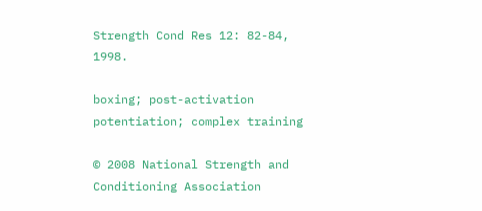Strength Cond Res 12: 82-84, 1998.

boxing; post-activation potentiation; complex training

© 2008 National Strength and Conditioning Association